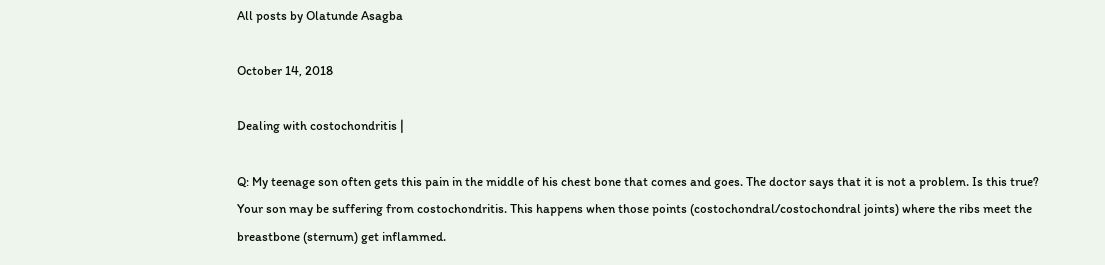All posts by Olatunde Asagba

October 14, 2018

Dealing with costochondritis |

Q: My teenage son often gets this pain in the middle of his chest bone that comes and goes. The doctor says that it is not a problem. Is this true? Your son may be suffering from costochondritis. This happens when those points (costochondral/costochondral joints) where the ribs meet the breastbone (sternum) get inflammed.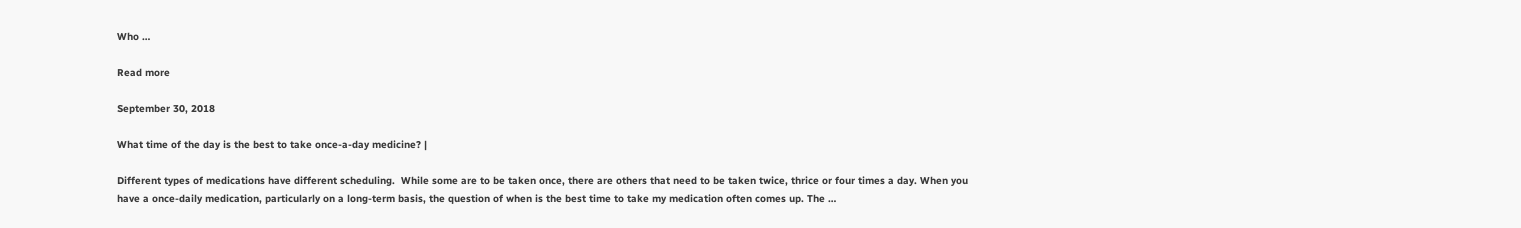Who …

Read more

September 30, 2018

What time of the day is the best to take once-a-day medicine? |

Different types of medications have different scheduling.  While some are to be taken once, there are others that need to be taken twice, thrice or four times a day. When you have a once-daily medication, particularly on a long-term basis, the question of when is the best time to take my medication often comes up. The …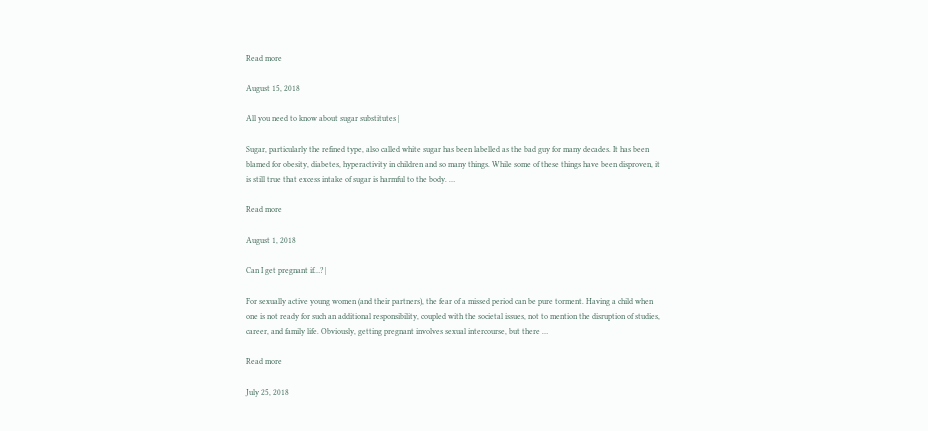Read more

August 15, 2018

All you need to know about sugar substitutes |

Sugar, particularly the refined type, also called white sugar has been labelled as the bad guy for many decades. It has been blamed for obesity, diabetes, hyperactivity in children and so many things. While some of these things have been disproven, it is still true that excess intake of sugar is harmful to the body. …

Read more

August 1, 2018

Can I get pregnant if…? |

For sexually active young women (and their partners), the fear of a missed period can be pure torment. Having a child when one is not ready for such an additional responsibility, coupled with the societal issues, not to mention the disruption of studies, career, and family life. Obviously, getting pregnant involves sexual intercourse, but there …

Read more

July 25, 2018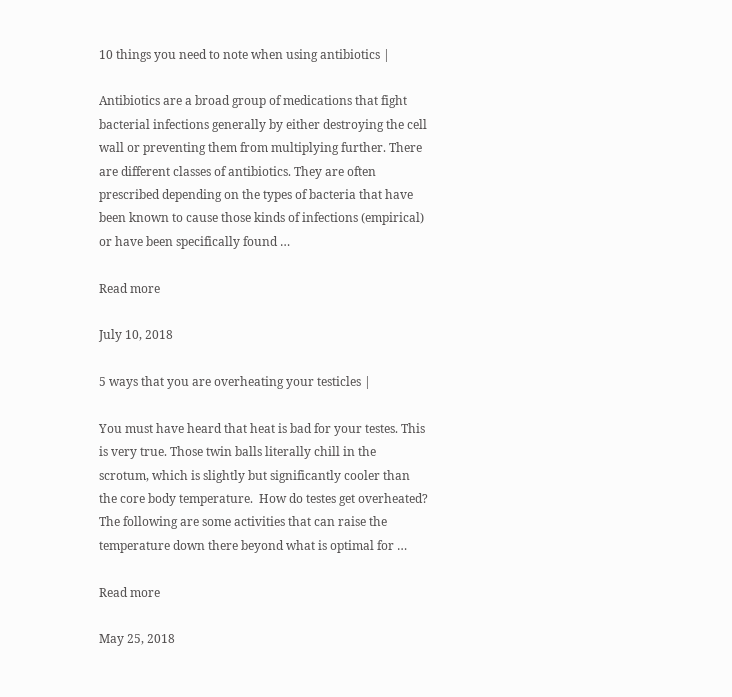10 things you need to note when using antibiotics |

Antibiotics are a broad group of medications that fight bacterial infections generally by either destroying the cell wall or preventing them from multiplying further. There are different classes of antibiotics. They are often prescribed depending on the types of bacteria that have been known to cause those kinds of infections (empirical) or have been specifically found …

Read more

July 10, 2018

5 ways that you are overheating your testicles |

You must have heard that heat is bad for your testes. This is very true. Those twin balls literally chill in the scrotum, which is slightly but significantly cooler than the core body temperature.  How do testes get overheated? The following are some activities that can raise the temperature down there beyond what is optimal for …

Read more

May 25, 2018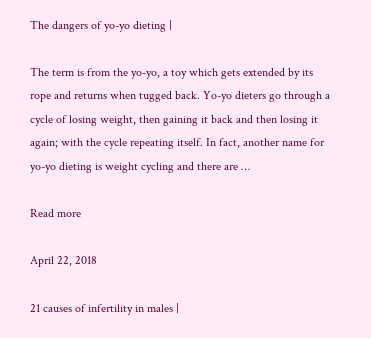The dangers of yo-yo dieting |

The term is from the yo-yo, a toy which gets extended by its rope and returns when tugged back. Yo-yo dieters go through a cycle of losing weight, then gaining it back and then losing it again; with the cycle repeating itself. In fact, another name for yo-yo dieting is weight cycling and there are …

Read more

April 22, 2018

21 causes of infertility in males |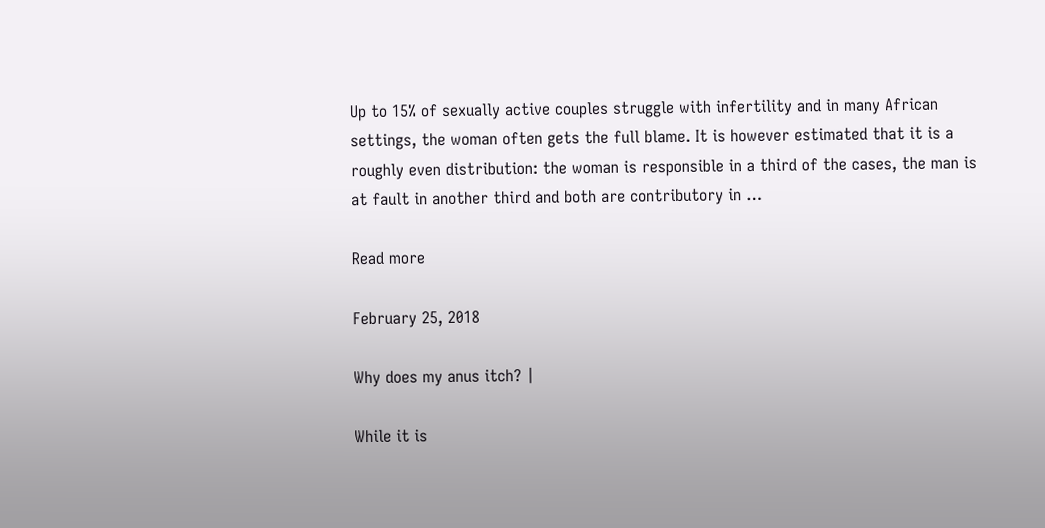Up to 15% of sexually active couples struggle with infertility and in many African settings, the woman often gets the full blame. It is however estimated that it is a roughly even distribution: the woman is responsible in a third of the cases, the man is at fault in another third and both are contributory in …

Read more

February 25, 2018

Why does my anus itch? |

While it is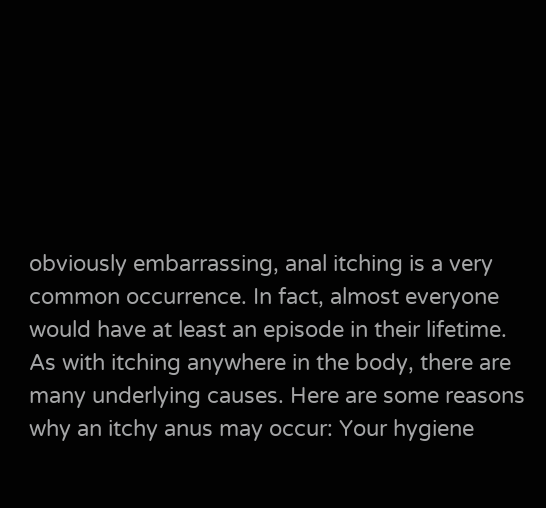obviously embarrassing, anal itching is a very common occurrence. In fact, almost everyone would have at least an episode in their lifetime. As with itching anywhere in the body, there are many underlying causes. Here are some reasons why an itchy anus may occur: Your hygiene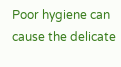Poor hygiene can cause the delicate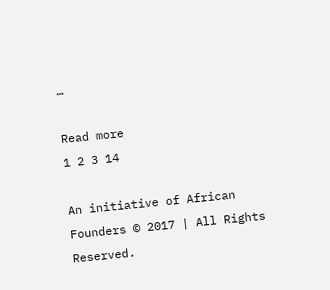…

Read more
1 2 3 14

An initiative of African Founders © 2017 | All Rights Reserved.